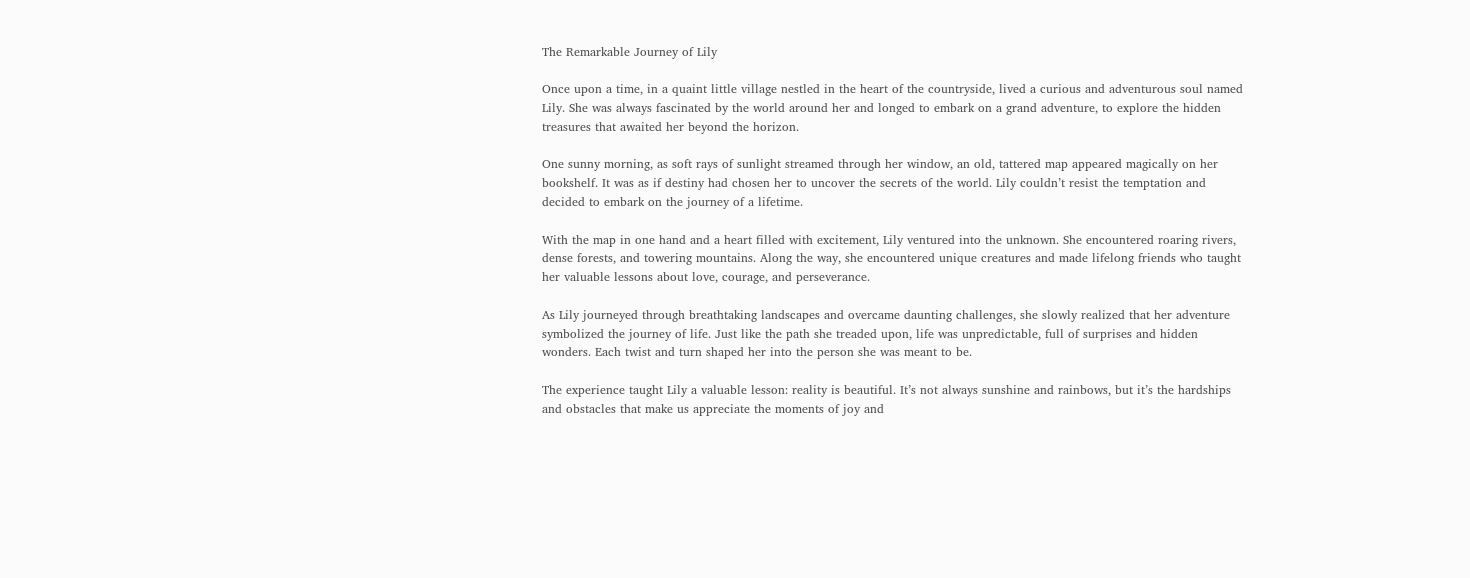The Remarkable Journey of Lily

Once upon a time, in a quaint little village nestled in the heart of the countryside, lived a curious and adventurous soul named Lily. She was always fascinated by the world around her and longed to embark on a grand adventure, to explore the hidden treasures that awaited her beyond the horizon.

One sunny morning, as soft rays of sunlight streamed through her window, an old, tattered map appeared magically on her bookshelf. It was as if destiny had chosen her to uncover the secrets of the world. Lily couldn’t resist the temptation and decided to embark on the journey of a lifetime.

With the map in one hand and a heart filled with excitement, Lily ventured into the unknown. She encountered roaring rivers, dense forests, and towering mountains. Along the way, she encountered unique creatures and made lifelong friends who taught her valuable lessons about love, courage, and perseverance.

As Lily journeyed through breathtaking landscapes and overcame daunting challenges, she slowly realized that her adventure symbolized the journey of life. Just like the path she treaded upon, life was unpredictable, full of surprises and hidden wonders. Each twist and turn shaped her into the person she was meant to be.

The experience taught Lily a valuable lesson: reality is beautiful. It’s not always sunshine and rainbows, but it’s the hardships and obstacles that make us appreciate the moments of joy and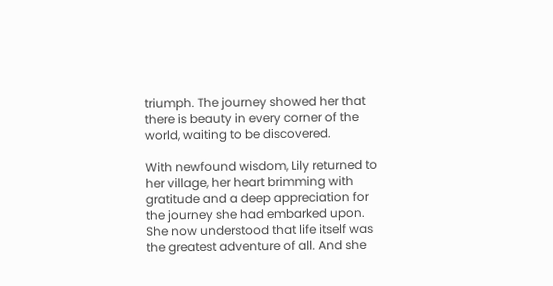triumph. The journey showed her that there is beauty in every corner of the world, waiting to be discovered.

With newfound wisdom, Lily returned to her village, her heart brimming with gratitude and a deep appreciation for the journey she had embarked upon. She now understood that life itself was the greatest adventure of all. And she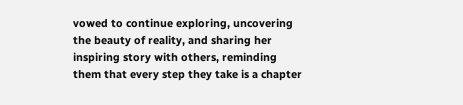vowed to continue exploring, uncovering the beauty of reality, and sharing her inspiring story with others, reminding them that every step they take is a chapter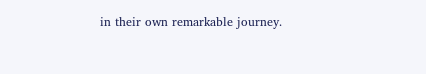in their own remarkable journey.